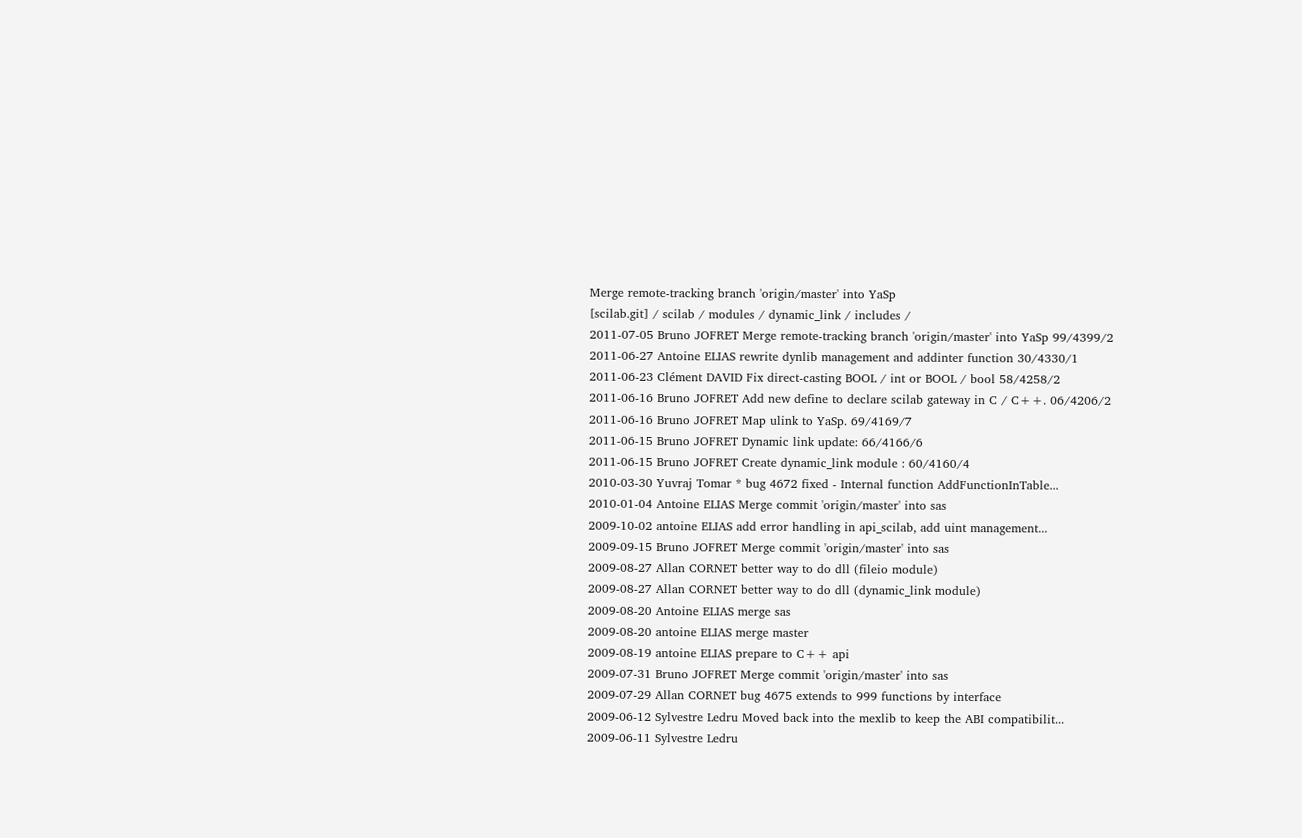Merge remote-tracking branch 'origin/master' into YaSp
[scilab.git] / scilab / modules / dynamic_link / includes /
2011-07-05 Bruno JOFRET Merge remote-tracking branch 'origin/master' into YaSp 99/4399/2
2011-06-27 Antoine ELIAS rewrite dynlib management and addinter function 30/4330/1
2011-06-23 Clément DAVID Fix direct-casting BOOL / int or BOOL / bool 58/4258/2
2011-06-16 Bruno JOFRET Add new define to declare scilab gateway in C / C++. 06/4206/2
2011-06-16 Bruno JOFRET Map ulink to YaSp. 69/4169/7
2011-06-15 Bruno JOFRET Dynamic link update: 66/4166/6
2011-06-15 Bruno JOFRET Create dynamic_link module : 60/4160/4
2010-03-30 Yuvraj Tomar * bug 4672 fixed - Internal function AddFunctionInTable...
2010-01-04 Antoine ELIAS Merge commit 'origin/master' into sas
2009-10-02 antoine ELIAS add error handling in api_scilab, add uint management...
2009-09-15 Bruno JOFRET Merge commit 'origin/master' into sas
2009-08-27 Allan CORNET better way to do dll (fileio module)
2009-08-27 Allan CORNET better way to do dll (dynamic_link module)
2009-08-20 Antoine ELIAS merge sas
2009-08-20 antoine ELIAS merge master
2009-08-19 antoine ELIAS prepare to C++ api
2009-07-31 Bruno JOFRET Merge commit 'origin/master' into sas
2009-07-29 Allan CORNET bug 4675 extends to 999 functions by interface
2009-06-12 Sylvestre Ledru Moved back into the mexlib to keep the ABI compatibilit...
2009-06-11 Sylvestre Ledru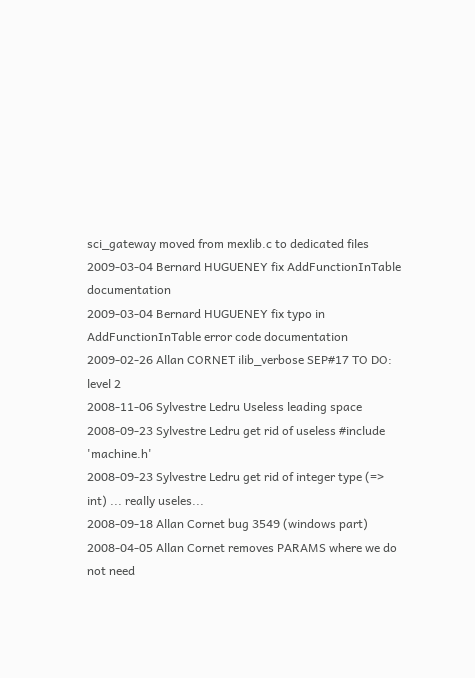sci_gateway moved from mexlib.c to dedicated files
2009-03-04 Bernard HUGUENEY fix AddFunctionInTable documentation
2009-03-04 Bernard HUGUENEY fix typo in AddFunctionInTable error code documentation
2009-02-26 Allan CORNET ilib_verbose SEP#17 TO DO: level 2
2008-11-06 Sylvestre Ledru Useless leading space
2008-09-23 Sylvestre Ledru get rid of useless #include 'machine.h'
2008-09-23 Sylvestre Ledru get rid of integer type (=> int) ... really useles...
2008-09-18 Allan Cornet bug 3549 (windows part)
2008-04-05 Allan Cornet removes PARAMS where we do not need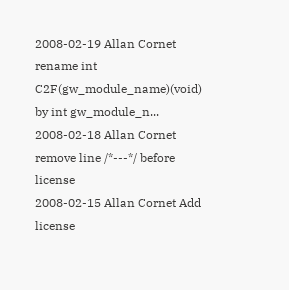2008-02-19 Allan Cornet rename int C2F(gw_module_name)(void) by int gw_module_n...
2008-02-18 Allan Cornet remove line /*---*/ before license
2008-02-15 Allan Cornet Add license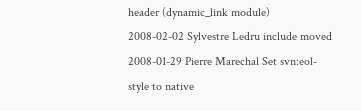header (dynamic_link module)
2008-02-02 Sylvestre Ledru include moved
2008-01-29 Pierre Marechal Set svn:eol-style to native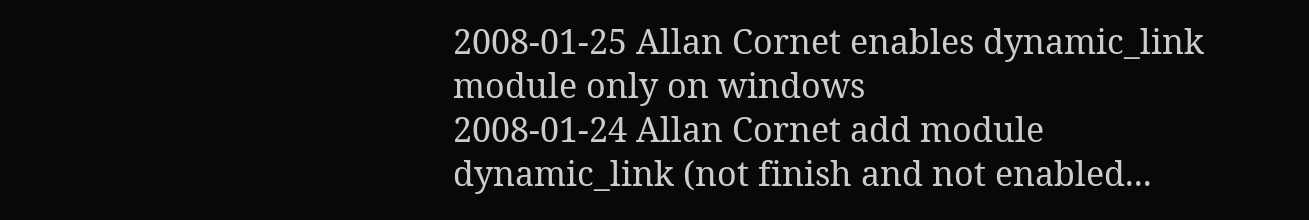2008-01-25 Allan Cornet enables dynamic_link module only on windows
2008-01-24 Allan Cornet add module dynamic_link (not finish and not enabled...